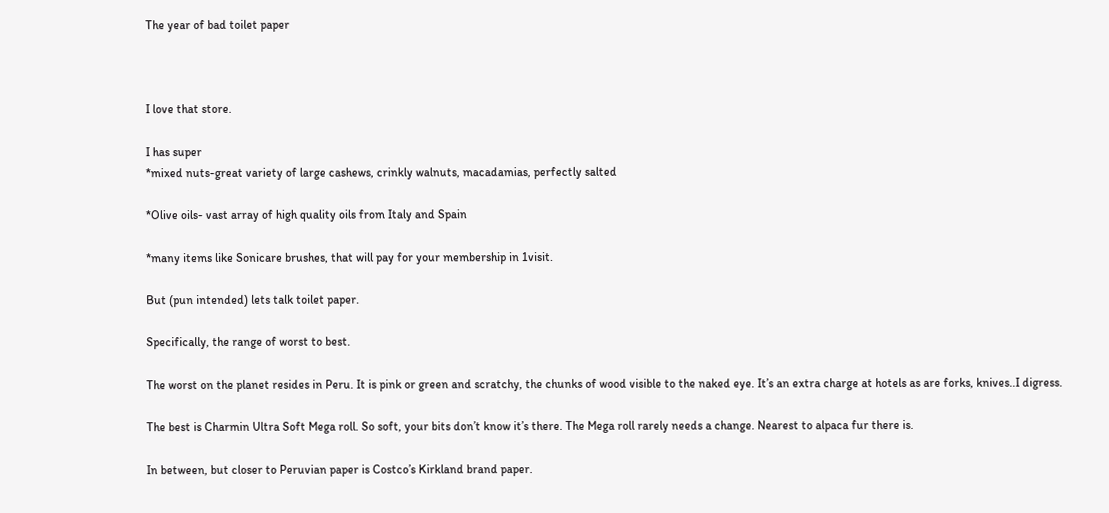The year of bad toilet paper



I love that store.

I has super
*mixed nuts-great variety of large cashews, crinkly walnuts, macadamias, perfectly salted

*Olive oils- vast array of high quality oils from Italy and Spain

*many items like Sonicare brushes, that will pay for your membership in 1visit.

But (pun intended) lets talk toilet paper.

Specifically, the range of worst to best.

The worst on the planet resides in Peru. It is pink or green and scratchy, the chunks of wood visible to the naked eye. It’s an extra charge at hotels as are forks, knives..I digress.

The best is Charmin Ultra Soft Mega roll. So soft, your bits don’t know it’s there. The Mega roll rarely needs a change. Nearest to alpaca fur there is.

In between, but closer to Peruvian paper is Costco’s Kirkland brand paper.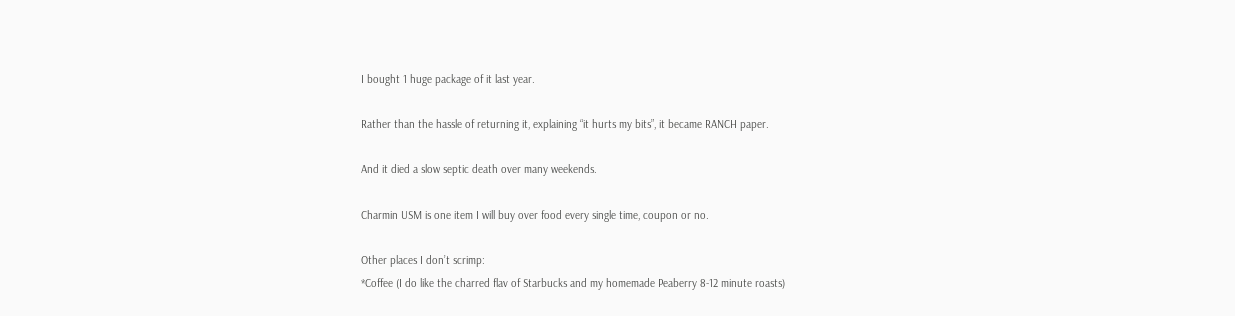I bought 1 huge package of it last year.

Rather than the hassle of returning it, explaining “it hurts my bits”, it became RANCH paper.

And it died a slow septic death over many weekends.

Charmin USM is one item I will buy over food every single time, coupon or no.

Other places I don’t scrimp:
*Coffee (I do like the charred flav of Starbucks and my homemade Peaberry 8-12 minute roasts)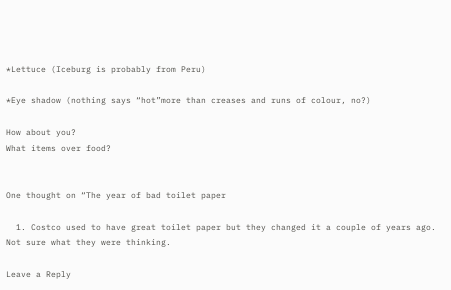*Lettuce (Iceburg is probably from Peru)

*Eye shadow (nothing says “hot”more than creases and runs of colour, no?)

How about you?
What items over food?


One thought on “The year of bad toilet paper

  1. Costco used to have great toilet paper but they changed it a couple of years ago. Not sure what they were thinking.

Leave a Reply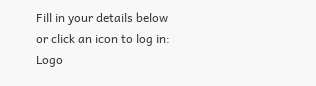Fill in your details below or click an icon to log in: Logo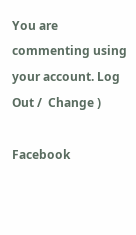You are commenting using your account. Log Out /  Change )

Facebook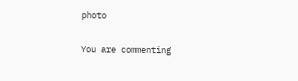photo

You are commenting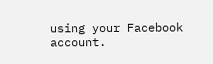using your Facebook account.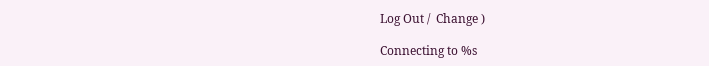Log Out /  Change )

Connecting to %s